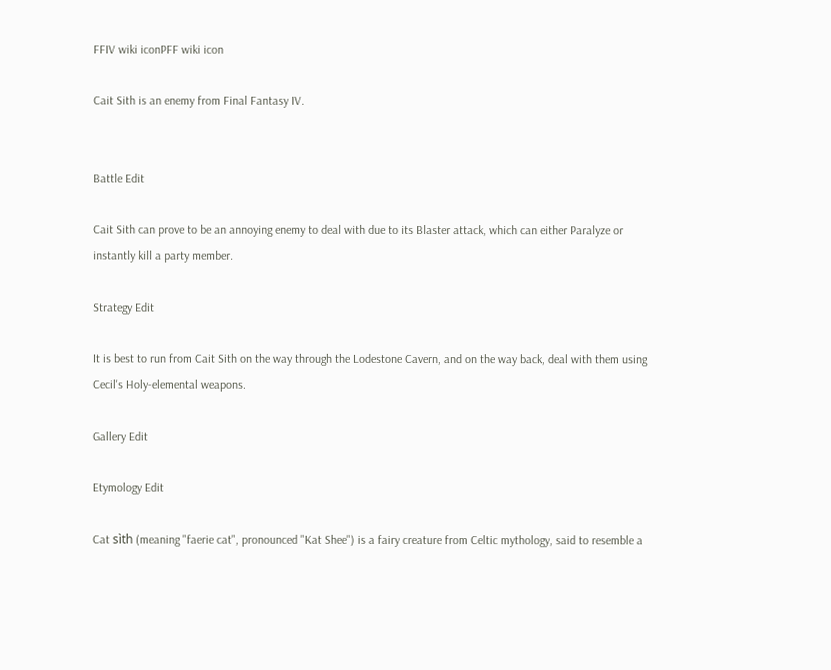FFIV wiki iconPFF wiki icon

Cait Sith is an enemy from Final Fantasy IV.


Battle Edit

Cait Sith can prove to be an annoying enemy to deal with due to its Blaster attack, which can either Paralyze or instantly kill a party member.

Strategy Edit

It is best to run from Cait Sith on the way through the Lodestone Cavern, and on the way back, deal with them using Cecil's Holy-elemental weapons.

Gallery Edit

Etymology Edit

Cat sìth (meaning "faerie cat", pronounced "Kat Shee") is a fairy creature from Celtic mythology, said to resemble a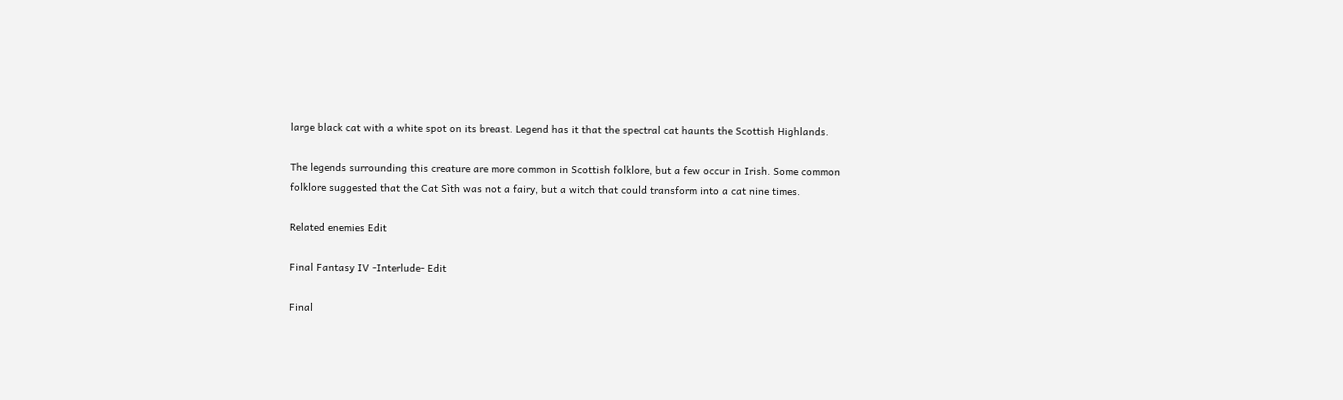large black cat with a white spot on its breast. Legend has it that the spectral cat haunts the Scottish Highlands.

The legends surrounding this creature are more common in Scottish folklore, but a few occur in Irish. Some common folklore suggested that the Cat Sìth was not a fairy, but a witch that could transform into a cat nine times.

Related enemies Edit

Final Fantasy IV -Interlude- Edit

Final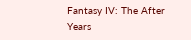Fantasy IV: The After Years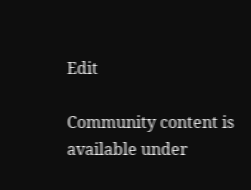Edit

Community content is available under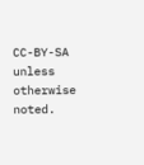CC-BY-SA unless otherwise noted.